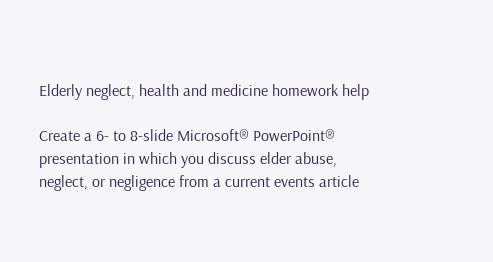Elderly neglect, health and medicine homework help

Create a 6- to 8-slide Microsoft® PowerPoint® presentation in which you discuss elder abuse, neglect, or negligence from a current events article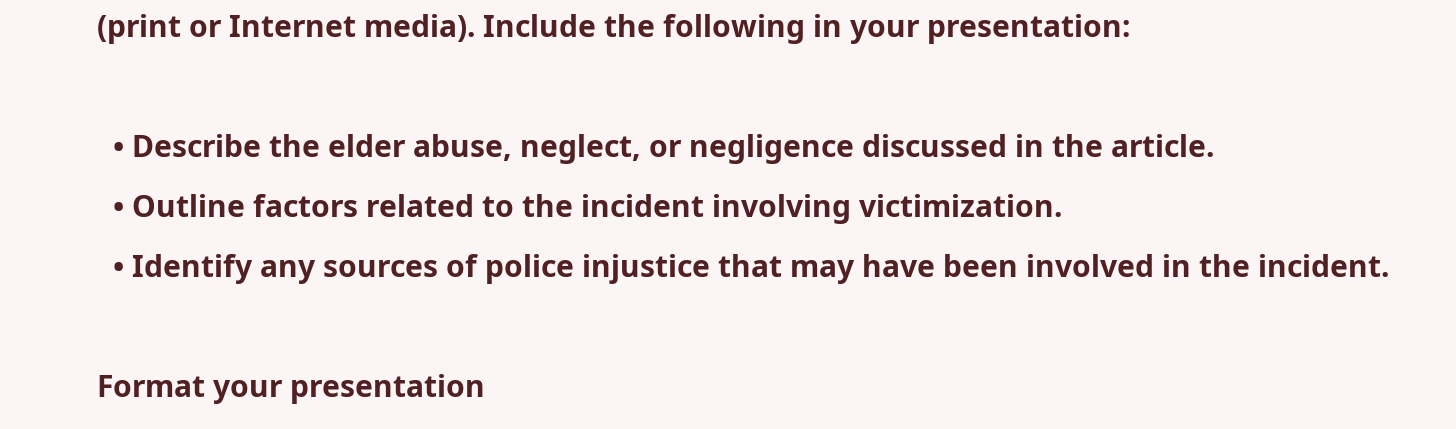(print or Internet media). Include the following in your presentation:

  • Describe the elder abuse, neglect, or negligence discussed in the article.
  • Outline factors related to the incident involving victimization.
  • Identify any sources of police injustice that may have been involved in the incident.

Format your presentation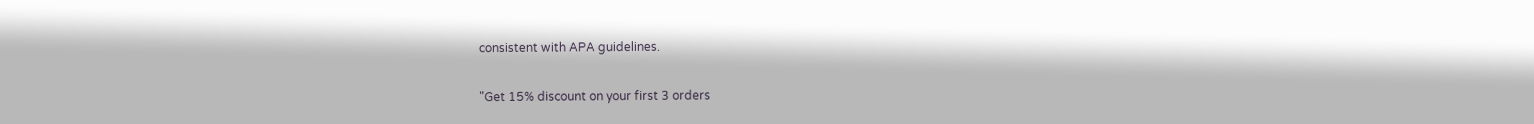consistent with APA guidelines.

"Get 15% discount on your first 3 orders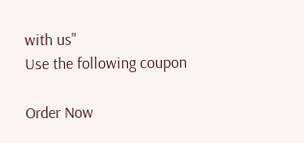with us"
Use the following coupon

Order Now